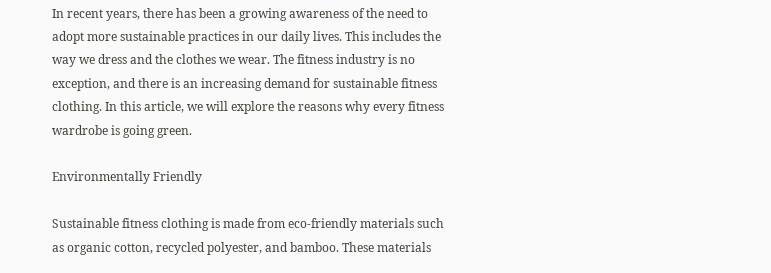In recent years, there has been a growing awareness of the need to adopt more sustainable practices in our daily lives. This includes the way we dress and the clothes we wear. The fitness industry is no exception, and there is an increasing demand for sustainable fitness clothing. In this article, we will explore the reasons why every fitness wardrobe is going green.

Environmentally Friendly

Sustainable fitness clothing is made from eco-friendly materials such as organic cotton, recycled polyester, and bamboo. These materials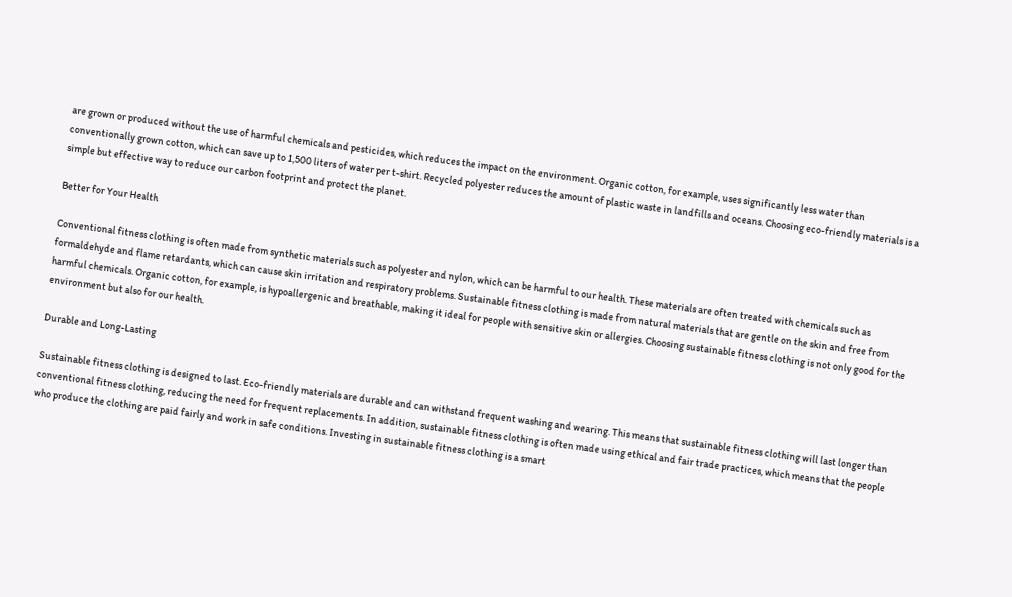are grown or produced without the use of harmful chemicals and pesticides, which reduces the impact on the environment. Organic cotton, for example, uses significantly less water than conventionally grown cotton, which can save up to 1,500 liters of water per t-shirt. Recycled polyester reduces the amount of plastic waste in landfills and oceans. Choosing eco-friendly materials is a simple but effective way to reduce our carbon footprint and protect the planet.

Better for Your Health

Conventional fitness clothing is often made from synthetic materials such as polyester and nylon, which can be harmful to our health. These materials are often treated with chemicals such as formaldehyde and flame retardants, which can cause skin irritation and respiratory problems. Sustainable fitness clothing is made from natural materials that are gentle on the skin and free from harmful chemicals. Organic cotton, for example, is hypoallergenic and breathable, making it ideal for people with sensitive skin or allergies. Choosing sustainable fitness clothing is not only good for the environment but also for our health.

Durable and Long-Lasting

Sustainable fitness clothing is designed to last. Eco-friendly materials are durable and can withstand frequent washing and wearing. This means that sustainable fitness clothing will last longer than conventional fitness clothing, reducing the need for frequent replacements. In addition, sustainable fitness clothing is often made using ethical and fair trade practices, which means that the people who produce the clothing are paid fairly and work in safe conditions. Investing in sustainable fitness clothing is a smart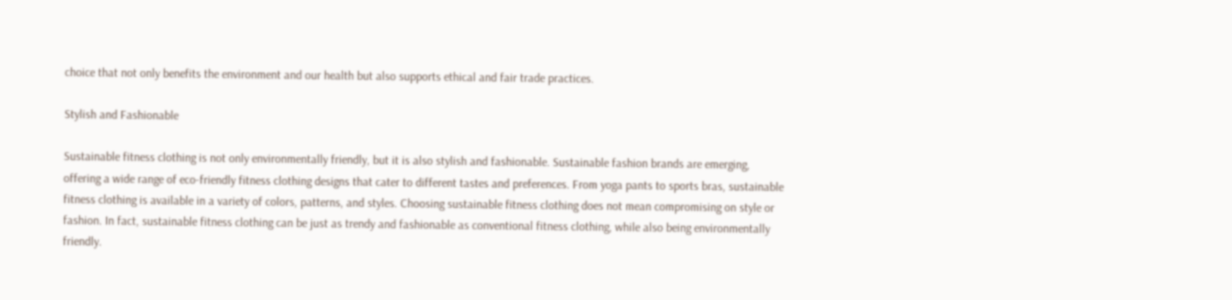choice that not only benefits the environment and our health but also supports ethical and fair trade practices.

Stylish and Fashionable

Sustainable fitness clothing is not only environmentally friendly, but it is also stylish and fashionable. Sustainable fashion brands are emerging, offering a wide range of eco-friendly fitness clothing designs that cater to different tastes and preferences. From yoga pants to sports bras, sustainable fitness clothing is available in a variety of colors, patterns, and styles. Choosing sustainable fitness clothing does not mean compromising on style or fashion. In fact, sustainable fitness clothing can be just as trendy and fashionable as conventional fitness clothing, while also being environmentally friendly.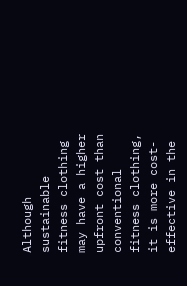Although sustainable fitness clothing may have a higher upfront cost than conventional fitness clothing, it is more cost-effective in the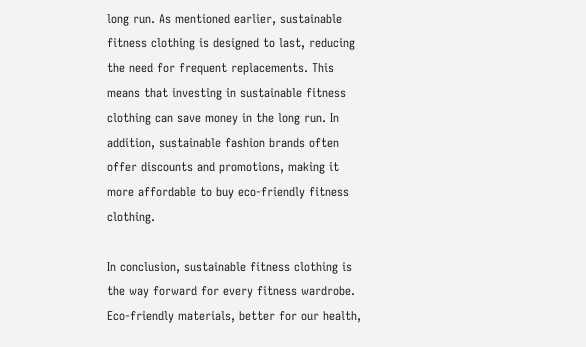long run. As mentioned earlier, sustainable fitness clothing is designed to last, reducing the need for frequent replacements. This means that investing in sustainable fitness clothing can save money in the long run. In addition, sustainable fashion brands often offer discounts and promotions, making it more affordable to buy eco-friendly fitness clothing.

In conclusion, sustainable fitness clothing is the way forward for every fitness wardrobe. Eco-friendly materials, better for our health,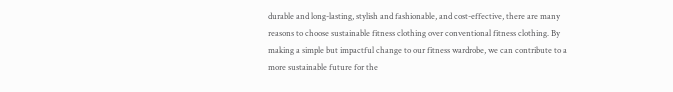durable and long-lasting, stylish and fashionable, and cost-effective, there are many reasons to choose sustainable fitness clothing over conventional fitness clothing. By making a simple but impactful change to our fitness wardrobe, we can contribute to a more sustainable future for the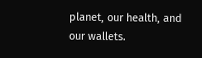planet, our health, and our wallets.